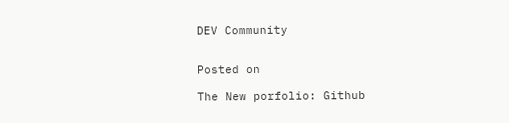DEV Community


Posted on

The New porfolio: Github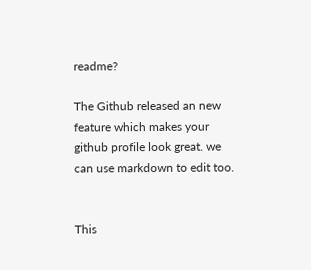readme?

The Github released an new feature which makes your github profile look great. we can use markdown to edit too.


This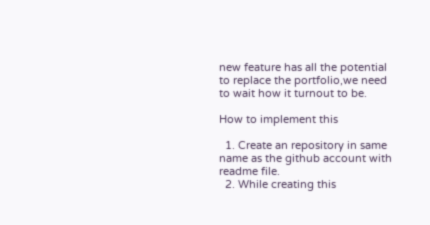new feature has all the potential to replace the portfolio,we need to wait how it turnout to be.

How to implement this

  1. Create an repository in same name as the github account with readme file.
  2. While creating this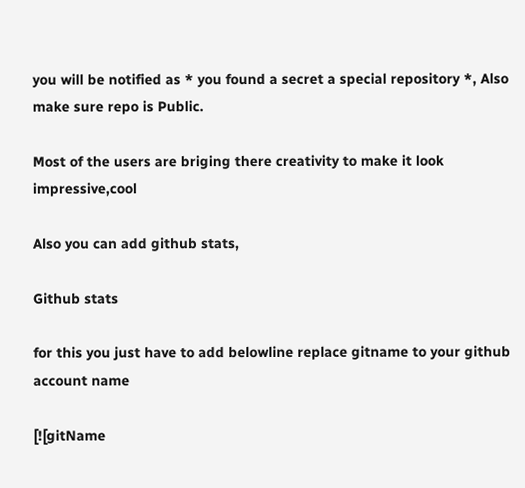you will be notified as * you found a secret a special repository *, Also make sure repo is Public.

Most of the users are briging there creativity to make it look impressive,cool

Also you can add github stats,

Github stats

for this you just have to add belowline replace gitname to your github account name

[![gitName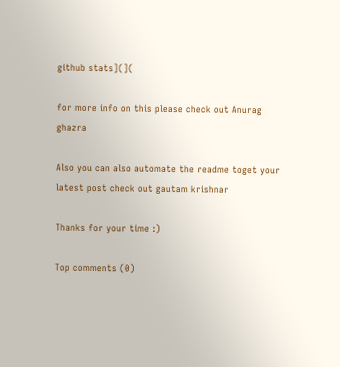github stats](](

for more info on this please check out Anurag ghazra

Also you can also automate the readme toget your latest post check out gautam krishnar

Thanks for your time :)

Top comments (0)